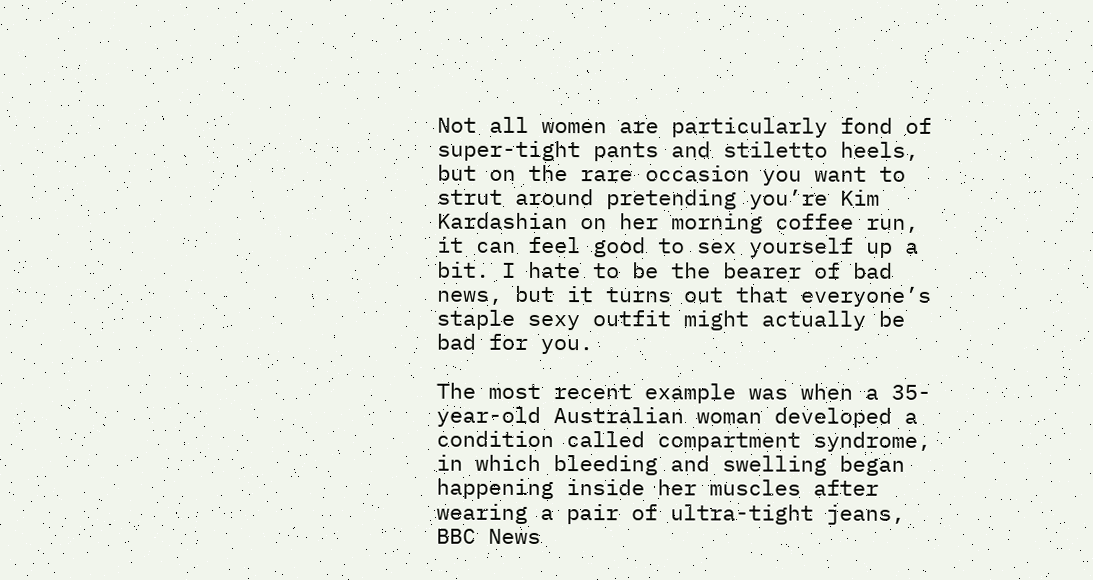Not all women are particularly fond of super-tight pants and stiletto heels, but on the rare occasion you want to strut around pretending you’re Kim Kardashian on her morning coffee run, it can feel good to sex yourself up a bit. I hate to be the bearer of bad news, but it turns out that everyone’s staple sexy outfit might actually be bad for you.

The most recent example was when a 35-year-old Australian woman developed a condition called compartment syndrome, in which bleeding and swelling began happening inside her muscles after wearing a pair of ultra-tight jeans, BBC News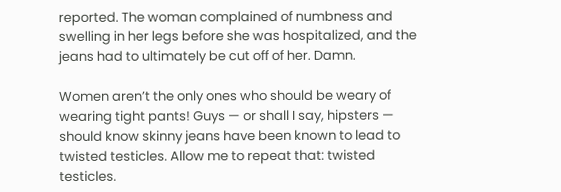reported. The woman complained of numbness and swelling in her legs before she was hospitalized, and the jeans had to ultimately be cut off of her. Damn.

Women aren’t the only ones who should be weary of wearing tight pants! Guys — or shall I say, hipsters — should know skinny jeans have been known to lead to twisted testicles. Allow me to repeat that: twisted testicles.